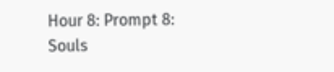Hour 8: Prompt 8: Souls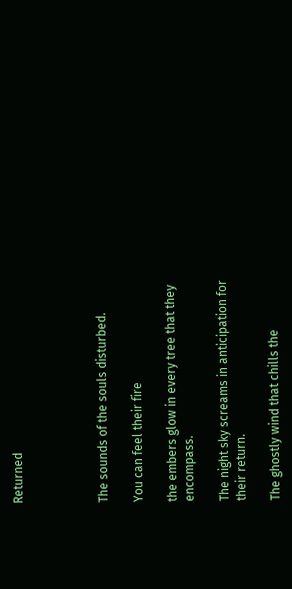Returned




The sounds of the souls disturbed.

You can feel their fire

the embers glow in every tree that they encompass.

The night sky screams in anticipation for their return.

The ghostly wind that chills the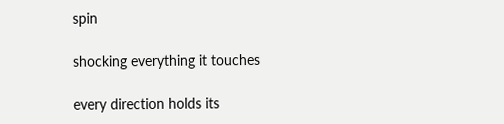spin

shocking everything it touches

every direction holds its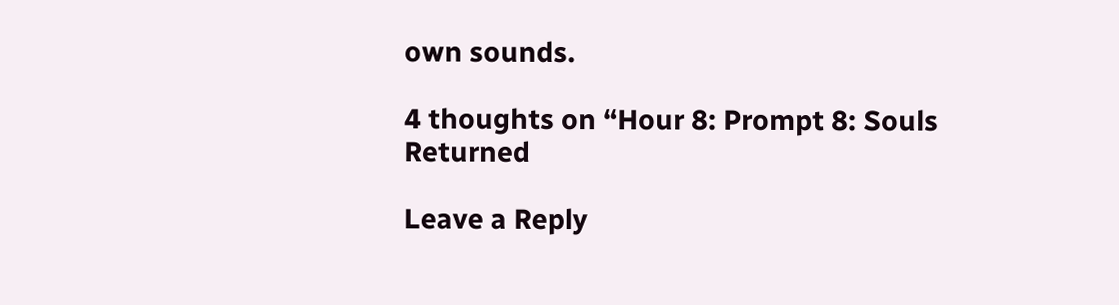own sounds.

4 thoughts on “Hour 8: Prompt 8: Souls Returned

Leave a Reply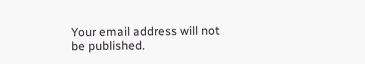Your email address will not be published.